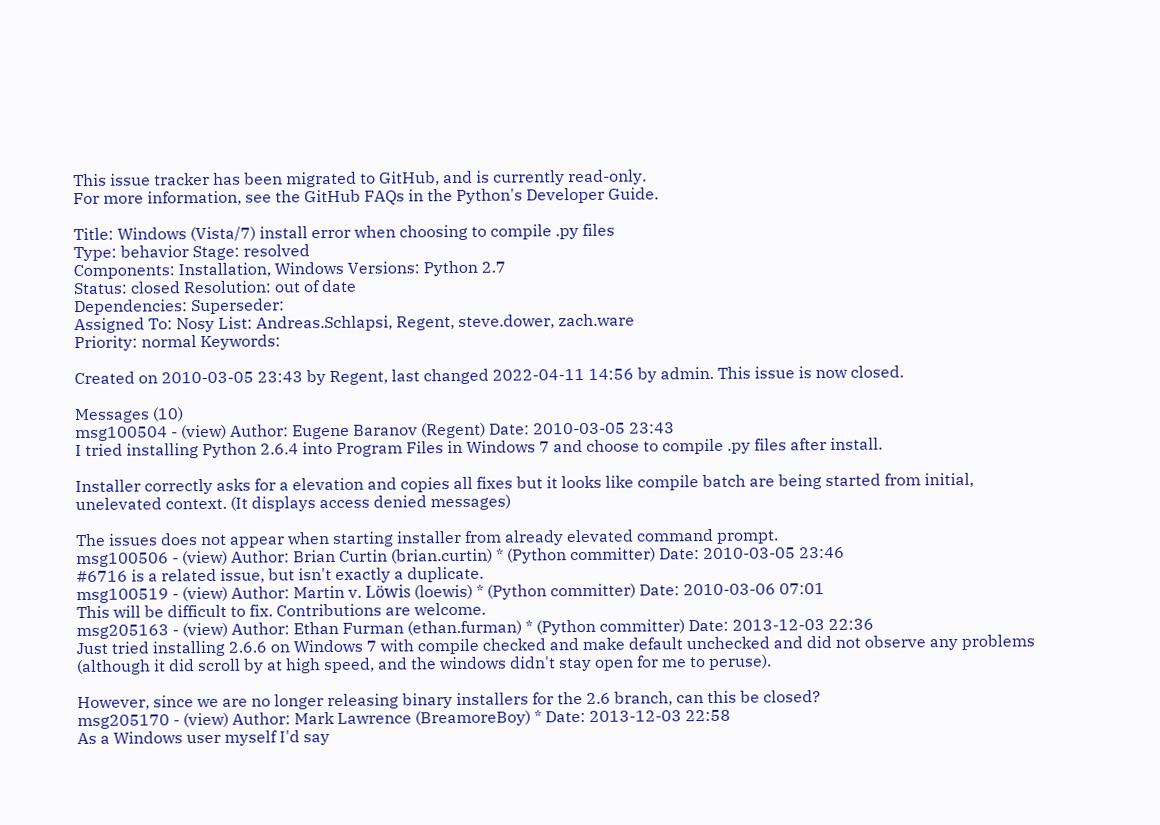This issue tracker has been migrated to GitHub, and is currently read-only.
For more information, see the GitHub FAQs in the Python's Developer Guide.

Title: Windows (Vista/7) install error when choosing to compile .py files
Type: behavior Stage: resolved
Components: Installation, Windows Versions: Python 2.7
Status: closed Resolution: out of date
Dependencies: Superseder:
Assigned To: Nosy List: Andreas.Schlapsi, Regent, steve.dower, zach.ware
Priority: normal Keywords:

Created on 2010-03-05 23:43 by Regent, last changed 2022-04-11 14:56 by admin. This issue is now closed.

Messages (10)
msg100504 - (view) Author: Eugene Baranov (Regent) Date: 2010-03-05 23:43
I tried installing Python 2.6.4 into Program Files in Windows 7 and choose to compile .py files after install.

Installer correctly asks for a elevation and copies all fixes but it looks like compile batch are being started from initial, unelevated context. (It displays access denied messages)

The issues does not appear when starting installer from already elevated command prompt.
msg100506 - (view) Author: Brian Curtin (brian.curtin) * (Python committer) Date: 2010-03-05 23:46
#6716 is a related issue, but isn't exactly a duplicate.
msg100519 - (view) Author: Martin v. Löwis (loewis) * (Python committer) Date: 2010-03-06 07:01
This will be difficult to fix. Contributions are welcome.
msg205163 - (view) Author: Ethan Furman (ethan.furman) * (Python committer) Date: 2013-12-03 22:36
Just tried installing 2.6.6 on Windows 7 with compile checked and make default unchecked and did not observe any problems (although it did scroll by at high speed, and the windows didn't stay open for me to peruse).

However, since we are no longer releasing binary installers for the 2.6 branch, can this be closed?
msg205170 - (view) Author: Mark Lawrence (BreamoreBoy) * Date: 2013-12-03 22:58
As a Windows user myself I'd say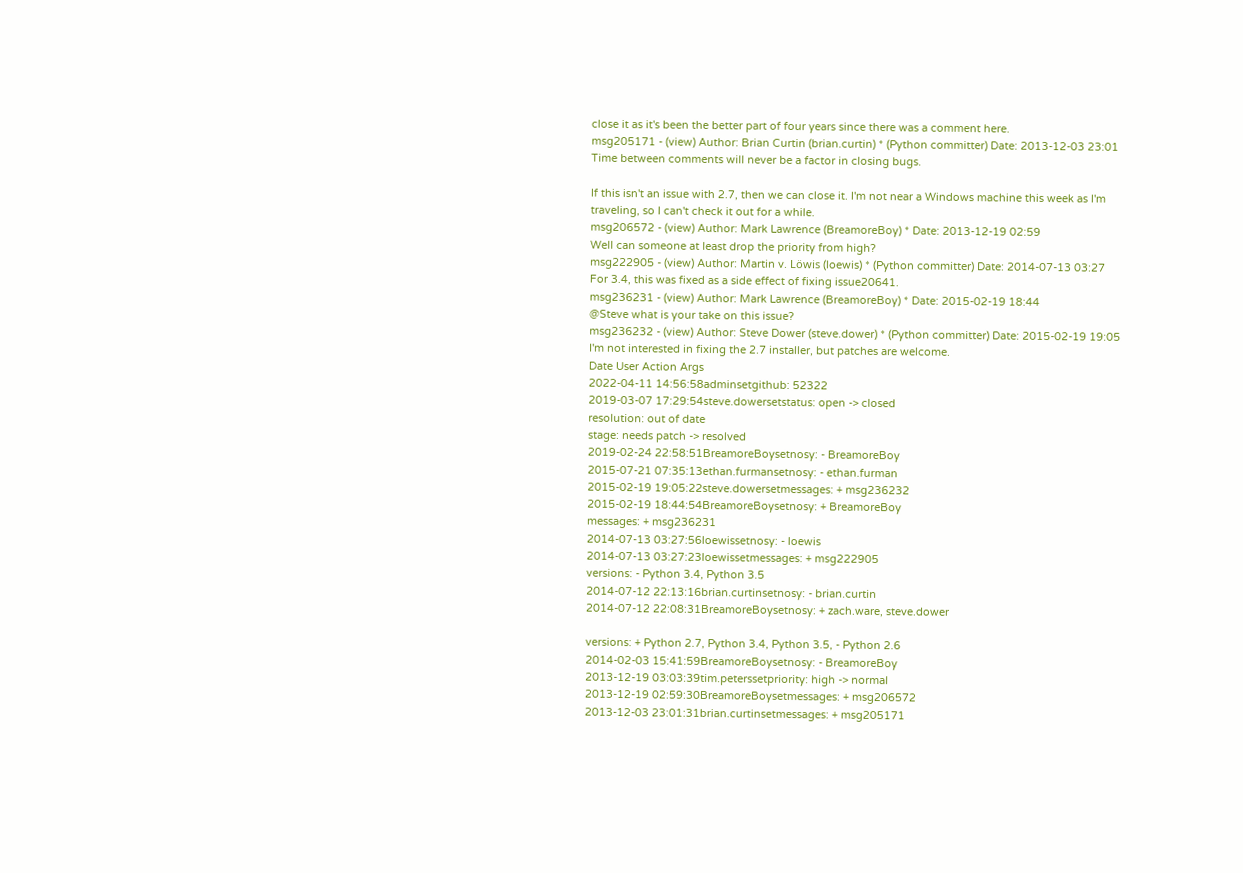close it as it's been the better part of four years since there was a comment here.
msg205171 - (view) Author: Brian Curtin (brian.curtin) * (Python committer) Date: 2013-12-03 23:01
Time between comments will never be a factor in closing bugs.

If this isn't an issue with 2.7, then we can close it. I'm not near a Windows machine this week as I'm traveling, so I can't check it out for a while.
msg206572 - (view) Author: Mark Lawrence (BreamoreBoy) * Date: 2013-12-19 02:59
Well can someone at least drop the priority from high?
msg222905 - (view) Author: Martin v. Löwis (loewis) * (Python committer) Date: 2014-07-13 03:27
For 3.4, this was fixed as a side effect of fixing issue20641.
msg236231 - (view) Author: Mark Lawrence (BreamoreBoy) * Date: 2015-02-19 18:44
@Steve what is your take on this issue?
msg236232 - (view) Author: Steve Dower (steve.dower) * (Python committer) Date: 2015-02-19 19:05
I'm not interested in fixing the 2.7 installer, but patches are welcome.
Date User Action Args
2022-04-11 14:56:58adminsetgithub: 52322
2019-03-07 17:29:54steve.dowersetstatus: open -> closed
resolution: out of date
stage: needs patch -> resolved
2019-02-24 22:58:51BreamoreBoysetnosy: - BreamoreBoy
2015-07-21 07:35:13ethan.furmansetnosy: - ethan.furman
2015-02-19 19:05:22steve.dowersetmessages: + msg236232
2015-02-19 18:44:54BreamoreBoysetnosy: + BreamoreBoy
messages: + msg236231
2014-07-13 03:27:56loewissetnosy: - loewis
2014-07-13 03:27:23loewissetmessages: + msg222905
versions: - Python 3.4, Python 3.5
2014-07-12 22:13:16brian.curtinsetnosy: - brian.curtin
2014-07-12 22:08:31BreamoreBoysetnosy: + zach.ware, steve.dower

versions: + Python 2.7, Python 3.4, Python 3.5, - Python 2.6
2014-02-03 15:41:59BreamoreBoysetnosy: - BreamoreBoy
2013-12-19 03:03:39tim.peterssetpriority: high -> normal
2013-12-19 02:59:30BreamoreBoysetmessages: + msg206572
2013-12-03 23:01:31brian.curtinsetmessages: + msg205171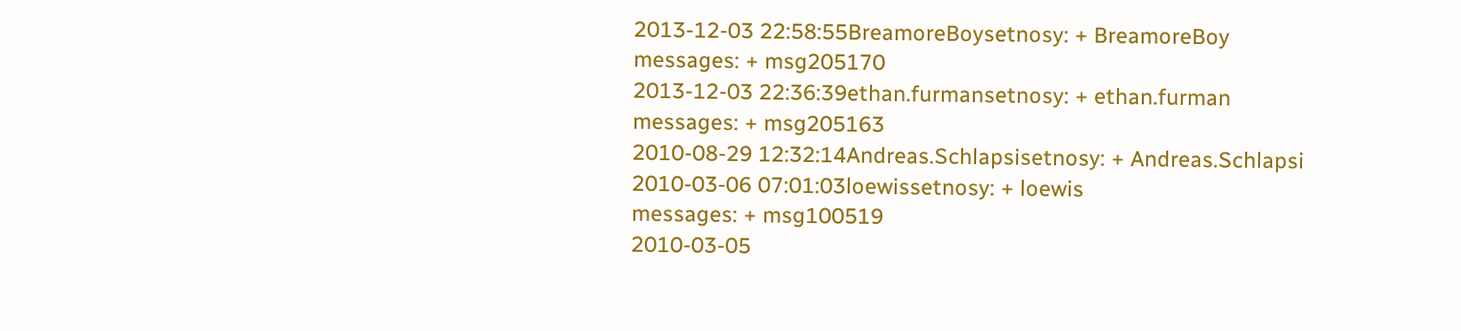2013-12-03 22:58:55BreamoreBoysetnosy: + BreamoreBoy
messages: + msg205170
2013-12-03 22:36:39ethan.furmansetnosy: + ethan.furman
messages: + msg205163
2010-08-29 12:32:14Andreas.Schlapsisetnosy: + Andreas.Schlapsi
2010-03-06 07:01:03loewissetnosy: + loewis
messages: + msg100519
2010-03-05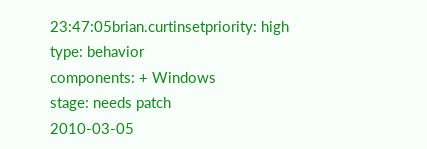23:47:05brian.curtinsetpriority: high
type: behavior
components: + Windows
stage: needs patch
2010-03-05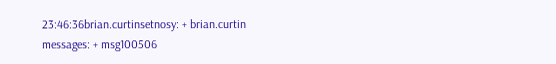23:46:36brian.curtinsetnosy: + brian.curtin
messages: + msg100506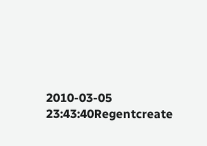2010-03-05 23:43:40Regentcreate